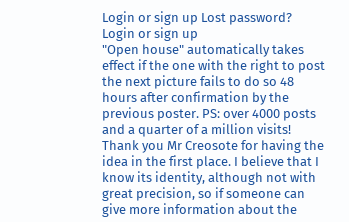Login or sign up Lost password?
Login or sign up
"Open house" automatically takes effect if the one with the right to post the next picture fails to do so 48 hours after confirmation by the previous poster. PS: over 4000 posts and a quarter of a million visits! Thank you Mr Creosote for having the idea in the first place. I believe that I know its identity, although not with great precision, so if someone can give more information about the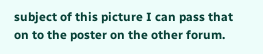subject of this picture I can pass that on to the poster on the other forum.